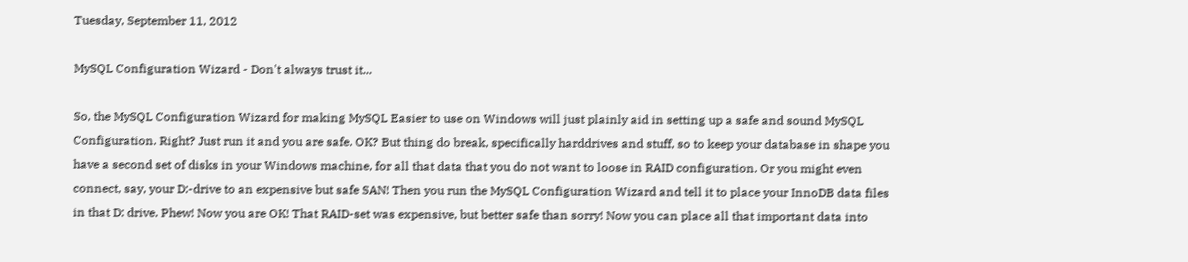Tuesday, September 11, 2012

MySQL Configuration Wizard - Don't always trust it...

So, the MySQL Configuration Wizard for making MySQL Easier to use on Windows will just plainly aid in setting up a safe and sound MySQL Configuration. Right? Just run it and you are safe. OK? But thing do break, specifically harddrives and stuff, so to keep your database in shape you have a second set of disks in your Windows machine, for all that data that you do not want to loose in RAID configuration. Or you might even connect, say, your D:-drive to an expensive but safe SAN! Then you run the MySQL Configuration Wizard and tell it to place your InnoDB data files in that D: drive. Phew! Now you are OK! That RAID-set was expensive, but better safe than sorry! Now you can place all that important data into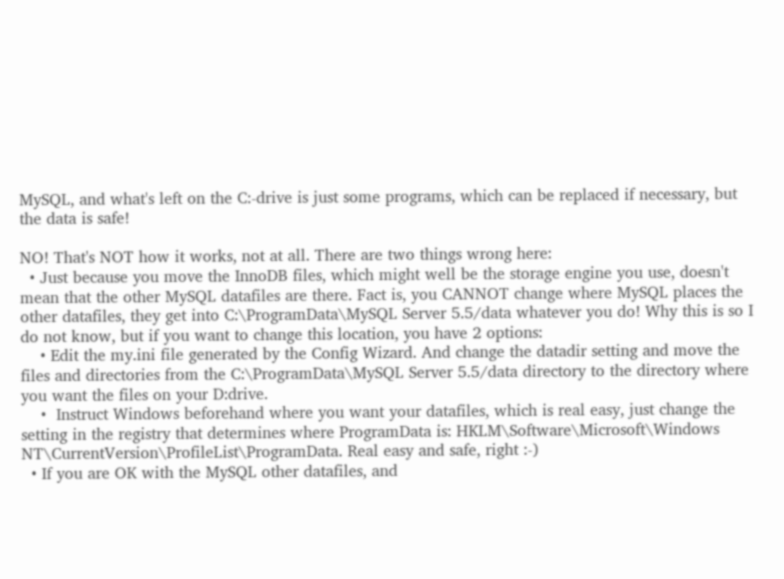MySQL, and what's left on the C:-drive is just some programs, which can be replaced if necessary, but the data is safe!

NO! That's NOT how it works, not at all. There are two things wrong here:
  • Just because you move the InnoDB files, which might well be the storage engine you use, doesn't mean that the other MySQL datafiles are there. Fact is, you CANNOT change where MySQL places the other datafiles, they get into C:\ProgramData\MySQL Server 5.5/data whatever you do! Why this is so I do not know, but if you want to change this location, you have 2 options:
    • Edit the my.ini file generated by the Config Wizard. And change the datadir setting and move the files and directories from the C:\ProgramData\MySQL Server 5.5/data directory to the directory where you want the files on your D:drive.
    •  Instruct Windows beforehand where you want your datafiles, which is real easy, just change the setting in the registry that determines where ProgramData is: HKLM\Software\Microsoft\Windows NT\CurrentVersion\ProfileList\ProgramData. Real easy and safe, right :-)
  • If you are OK with the MySQL other datafiles, and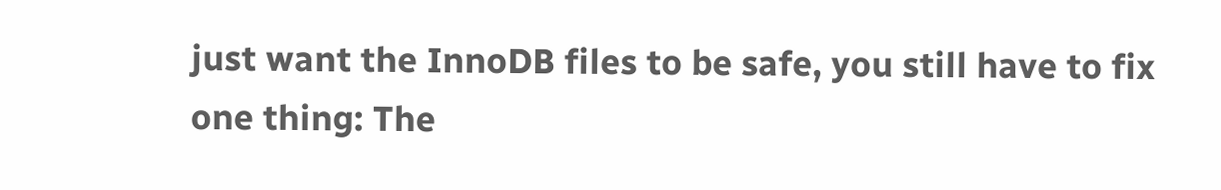just want the InnoDB files to be safe, you still have to fix one thing: The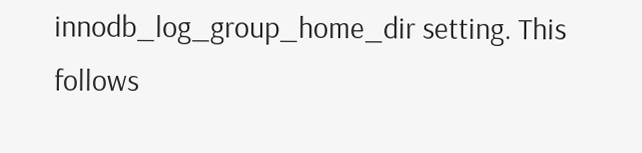innodb_log_group_home_dir setting. This follows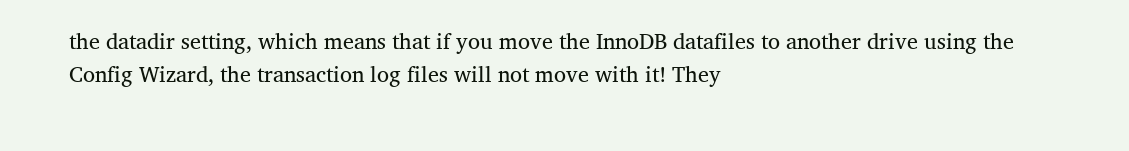the datadir setting, which means that if you move the InnoDB datafiles to another drive using the Config Wizard, the transaction log files will not move with it! They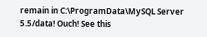remain in C:\ProgramData\MySQL Server 5.5/data! Ouch! See this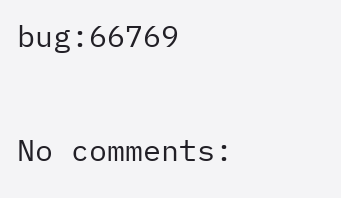bug:66769

No comments: